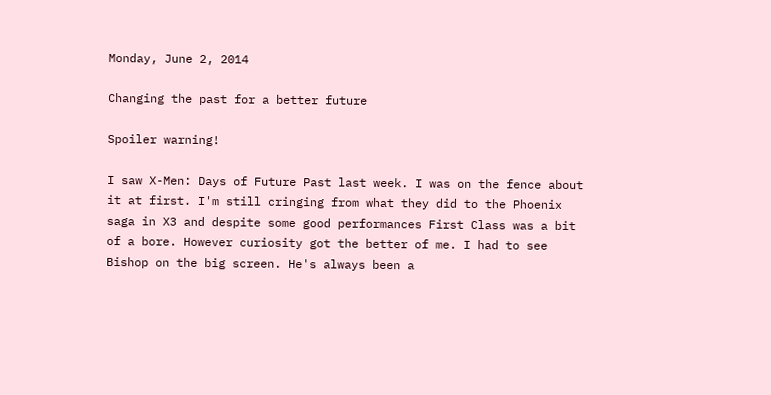Monday, June 2, 2014

Changing the past for a better future

Spoiler warning!

I saw X-Men: Days of Future Past last week. I was on the fence about it at first. I'm still cringing from what they did to the Phoenix saga in X3 and despite some good performances First Class was a bit of a bore. However curiosity got the better of me. I had to see Bishop on the big screen. He's always been a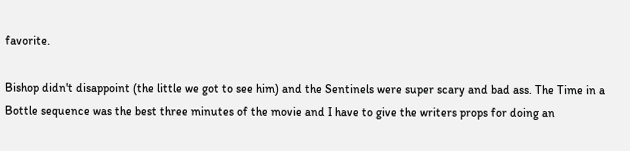favorite.

Bishop didn't disappoint (the little we got to see him) and the Sentinels were super scary and bad ass. The Time in a Bottle sequence was the best three minutes of the movie and I have to give the writers props for doing an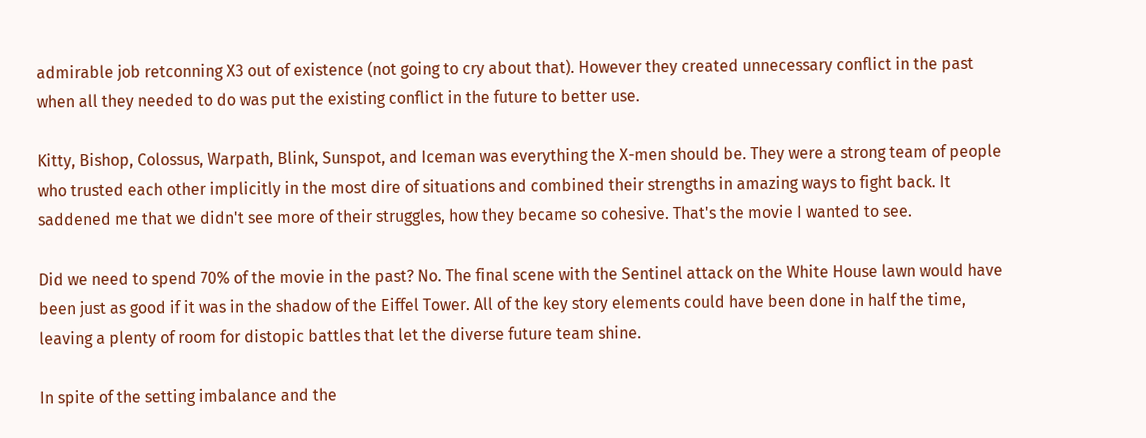admirable job retconning X3 out of existence (not going to cry about that). However they created unnecessary conflict in the past when all they needed to do was put the existing conflict in the future to better use.

Kitty, Bishop, Colossus, Warpath, Blink, Sunspot, and Iceman was everything the X-men should be. They were a strong team of people who trusted each other implicitly in the most dire of situations and combined their strengths in amazing ways to fight back. It saddened me that we didn't see more of their struggles, how they became so cohesive. That's the movie I wanted to see.

Did we need to spend 70% of the movie in the past? No. The final scene with the Sentinel attack on the White House lawn would have been just as good if it was in the shadow of the Eiffel Tower. All of the key story elements could have been done in half the time, leaving a plenty of room for distopic battles that let the diverse future team shine.

In spite of the setting imbalance and the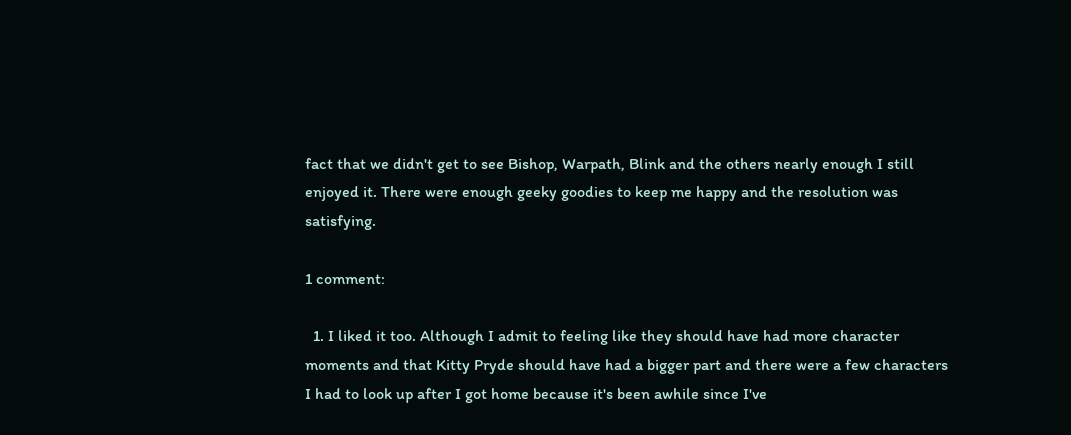fact that we didn't get to see Bishop, Warpath, Blink and the others nearly enough I still enjoyed it. There were enough geeky goodies to keep me happy and the resolution was satisfying.

1 comment:

  1. I liked it too. Although I admit to feeling like they should have had more character moments and that Kitty Pryde should have had a bigger part and there were a few characters I had to look up after I got home because it's been awhile since I've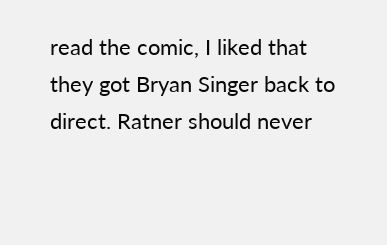read the comic, I liked that they got Bryan Singer back to direct. Ratner should never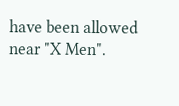have been allowed near "X Men".